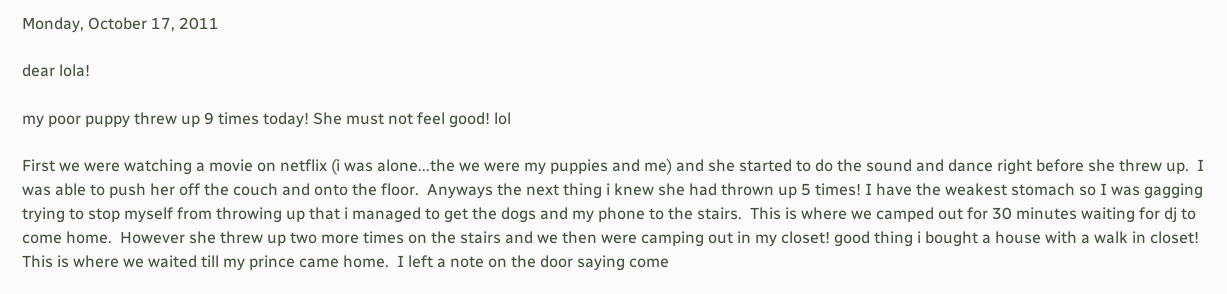Monday, October 17, 2011

dear lola!

my poor puppy threw up 9 times today! She must not feel good! lol

First we were watching a movie on netflix (i was alone...the we were my puppies and me) and she started to do the sound and dance right before she threw up.  I was able to push her off the couch and onto the floor.  Anyways the next thing i knew she had thrown up 5 times! I have the weakest stomach so I was gagging trying to stop myself from throwing up that i managed to get the dogs and my phone to the stairs.  This is where we camped out for 30 minutes waiting for dj to come home.  However she threw up two more times on the stairs and we then were camping out in my closet! good thing i bought a house with a walk in closet! This is where we waited till my prince came home.  I left a note on the door saying come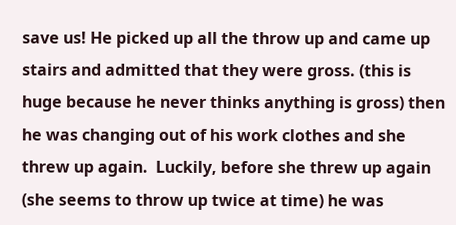save us! He picked up all the throw up and came up stairs and admitted that they were gross. (this is huge because he never thinks anything is gross) then he was changing out of his work clothes and she threw up again.  Luckily, before she threw up again (she seems to throw up twice at time) he was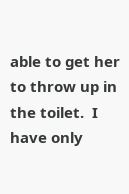able to get her to throw up in the toilet.  I have only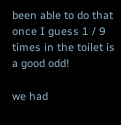been able to do that once I guess 1 / 9 times in the toilet is a good odd!

we had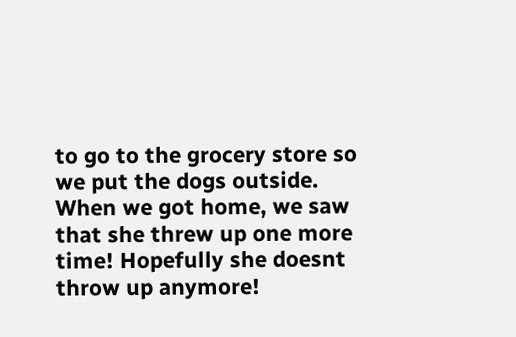to go to the grocery store so we put the dogs outside.  When we got home, we saw that she threw up one more time! Hopefully she doesnt throw up anymore!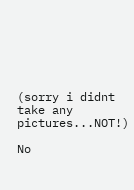(sorry i didnt take any pictures...NOT!)

No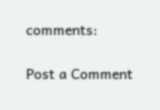comments:

Post a Comment